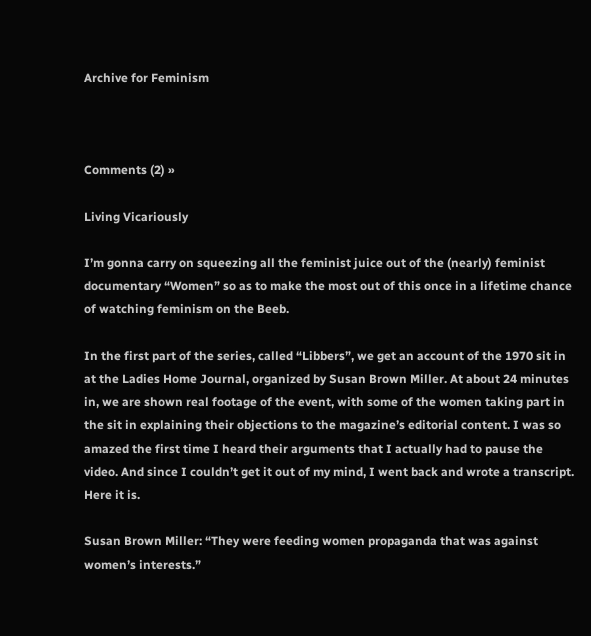Archive for Feminism



Comments (2) »

Living Vicariously

I’m gonna carry on squeezing all the feminist juice out of the (nearly) feminist documentary “Women” so as to make the most out of this once in a lifetime chance of watching feminism on the Beeb.

In the first part of the series, called “Libbers”, we get an account of the 1970 sit in at the Ladies Home Journal, organized by Susan Brown Miller. At about 24 minutes in, we are shown real footage of the event, with some of the women taking part in the sit in explaining their objections to the magazine’s editorial content. I was so amazed the first time I heard their arguments that I actually had to pause the video. And since I couldn’t get it out of my mind, I went back and wrote a transcript. Here it is.

Susan Brown Miller: “They were feeding women propaganda that was against women’s interests.”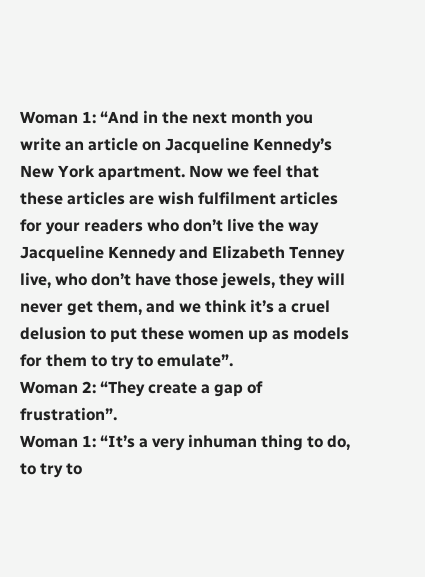Woman 1: “And in the next month you write an article on Jacqueline Kennedy’s New York apartment. Now we feel that these articles are wish fulfilment articles for your readers who don’t live the way Jacqueline Kennedy and Elizabeth Tenney live, who don’t have those jewels, they will never get them, and we think it’s a cruel delusion to put these women up as models for them to try to emulate”.
Woman 2: “They create a gap of frustration”.
Woman 1: “It’s a very inhuman thing to do, to try to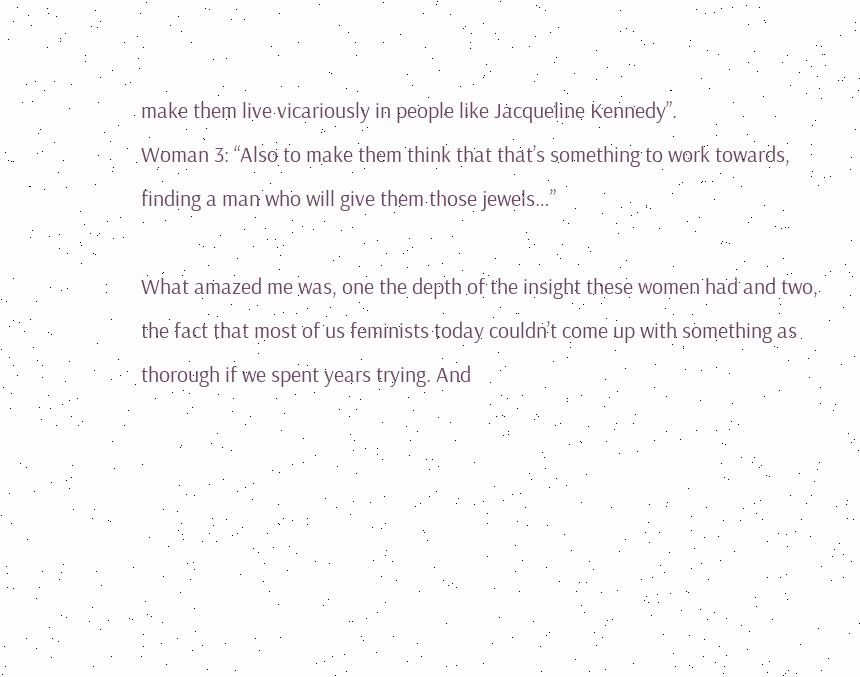make them live vicariously in people like Jacqueline Kennedy”.
Woman 3: “Also to make them think that that’s something to work towards, finding a man who will give them those jewels…”

What amazed me was, one the depth of the insight these women had and two, the fact that most of us feminists today couldn’t come up with something as thorough if we spent years trying. And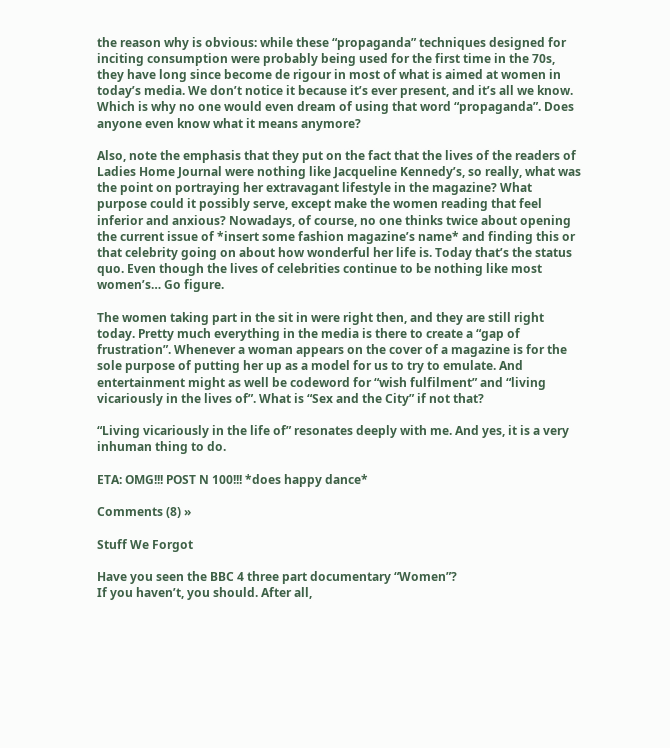the reason why is obvious: while these “propaganda” techniques designed for inciting consumption were probably being used for the first time in the 70s, they have long since become de rigour in most of what is aimed at women in today’s media. We don’t notice it because it’s ever present, and it’s all we know. Which is why no one would even dream of using that word “propaganda”. Does anyone even know what it means anymore?

Also, note the emphasis that they put on the fact that the lives of the readers of Ladies Home Journal were nothing like Jacqueline Kennedy’s, so really, what was the point on portraying her extravagant lifestyle in the magazine? What purpose could it possibly serve, except make the women reading that feel inferior and anxious? Nowadays, of course, no one thinks twice about opening the current issue of *insert some fashion magazine’s name* and finding this or that celebrity going on about how wonderful her life is. Today that’s the status quo. Even though the lives of celebrities continue to be nothing like most women’s… Go figure.

The women taking part in the sit in were right then, and they are still right today. Pretty much everything in the media is there to create a “gap of frustration”. Whenever a woman appears on the cover of a magazine is for the sole purpose of putting her up as a model for us to try to emulate. And entertainment might as well be codeword for “wish fulfilment” and “living vicariously in the lives of”. What is “Sex and the City” if not that?

“Living vicariously in the life of” resonates deeply with me. And yes, it is a very inhuman thing to do.

ETA: OMG!!! POST N 100!!! *does happy dance*

Comments (8) »

Stuff We Forgot

Have you seen the BBC 4 three part documentary “Women”?
If you haven’t, you should. After all,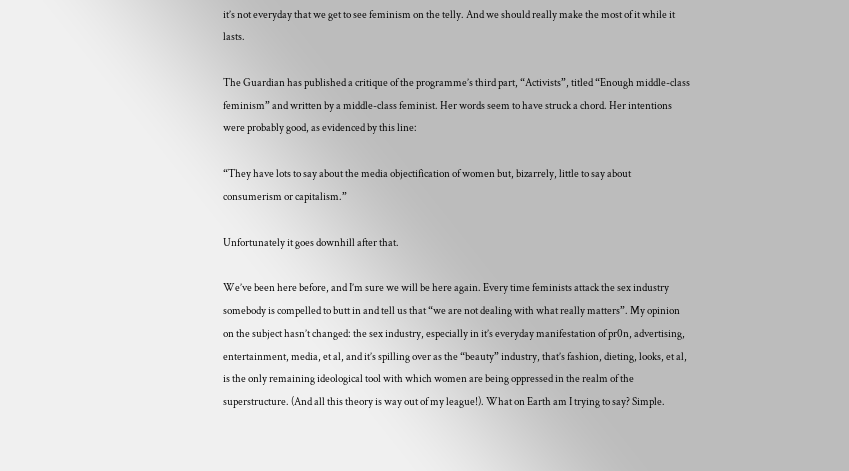it’s not everyday that we get to see feminism on the telly. And we should really make the most of it while it lasts.

The Guardian has published a critique of the programme’s third part, “Activists”, titled “Enough middle-class feminism” and written by a middle-class feminist. Her words seem to have struck a chord. Her intentions were probably good, as evidenced by this line:

“They have lots to say about the media objectification of women but, bizarrely, little to say about consumerism or capitalism.”

Unfortunately it goes downhill after that.

We’ve been here before, and I’m sure we will be here again. Every time feminists attack the sex industry somebody is compelled to butt in and tell us that “we are not dealing with what really matters”. My opinion on the subject hasn’t changed: the sex industry, especially in it’s everyday manifestation of pr0n, advertising, entertainment, media, et al, and it’s spilling over as the “beauty” industry, that’s fashion, dieting, looks, et al, is the only remaining ideological tool with which women are being oppressed in the realm of the superstructure. (And all this theory is way out of my league!). What on Earth am I trying to say? Simple.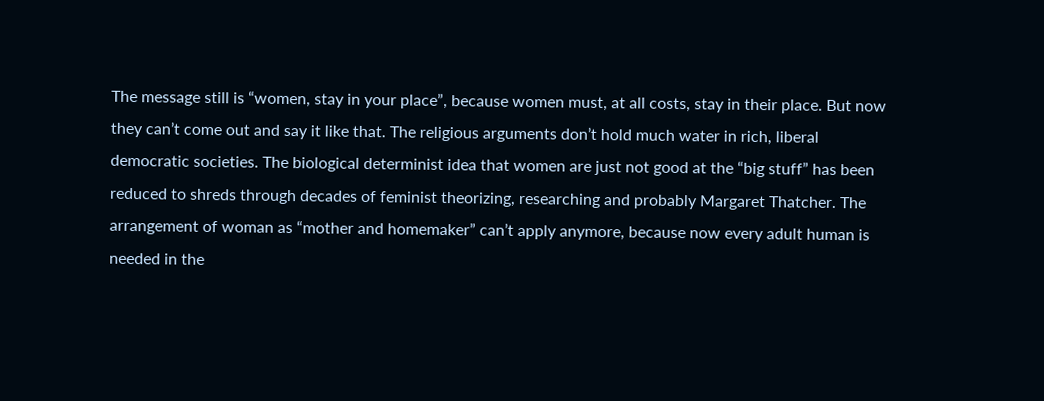The message still is “women, stay in your place”, because women must, at all costs, stay in their place. But now they can’t come out and say it like that. The religious arguments don’t hold much water in rich, liberal democratic societies. The biological determinist idea that women are just not good at the “big stuff” has been reduced to shreds through decades of feminist theorizing, researching and probably Margaret Thatcher. The arrangement of woman as “mother and homemaker” can’t apply anymore, because now every adult human is needed in the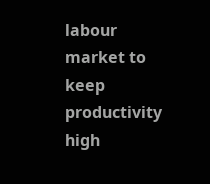labour market to keep productivity high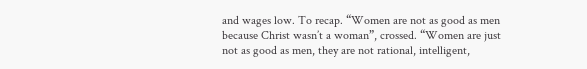and wages low. To recap. “Women are not as good as men because Christ wasn’t a woman”, crossed. “Women are just not as good as men, they are not rational, intelligent,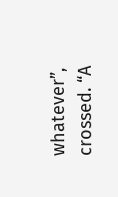whatever”, crossed. “A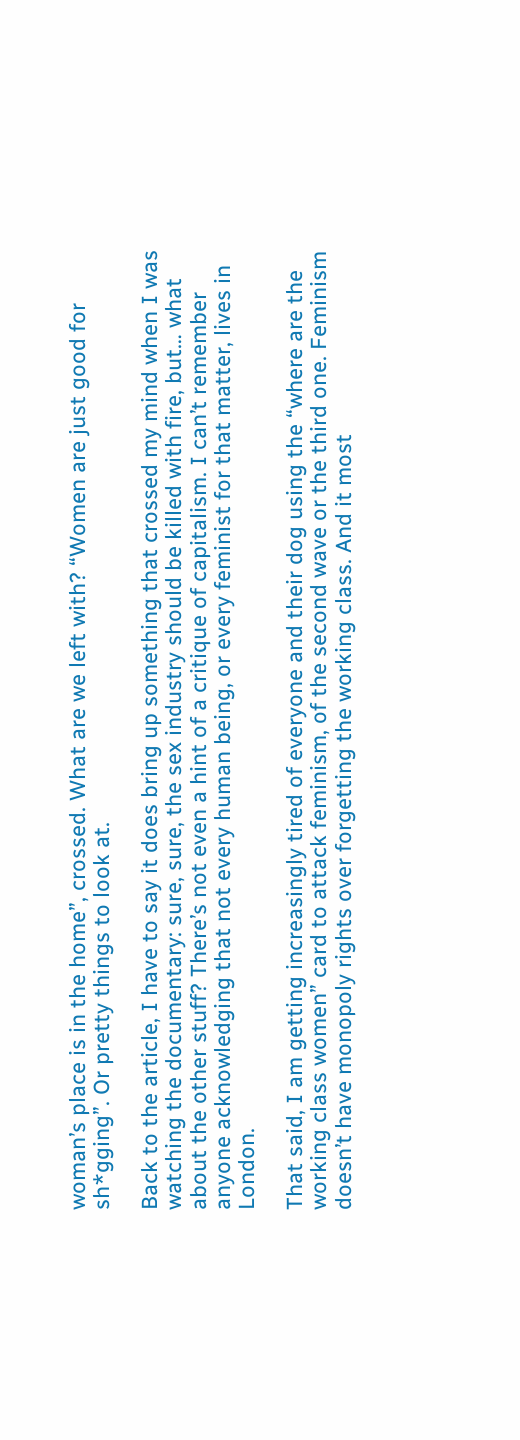woman’s place is in the home”, crossed. What are we left with? “Women are just good for sh*gging”. Or pretty things to look at.

Back to the article, I have to say it does bring up something that crossed my mind when I was watching the documentary: sure, sure, the sex industry should be killed with fire, but… what about the other stuff? There’s not even a hint of a critique of capitalism. I can’t remember anyone acknowledging that not every human being, or every feminist for that matter, lives in London.

That said, I am getting increasingly tired of everyone and their dog using the “where are the working class women” card to attack feminism, of the second wave or the third one. Feminism doesn’t have monopoly rights over forgetting the working class. And it most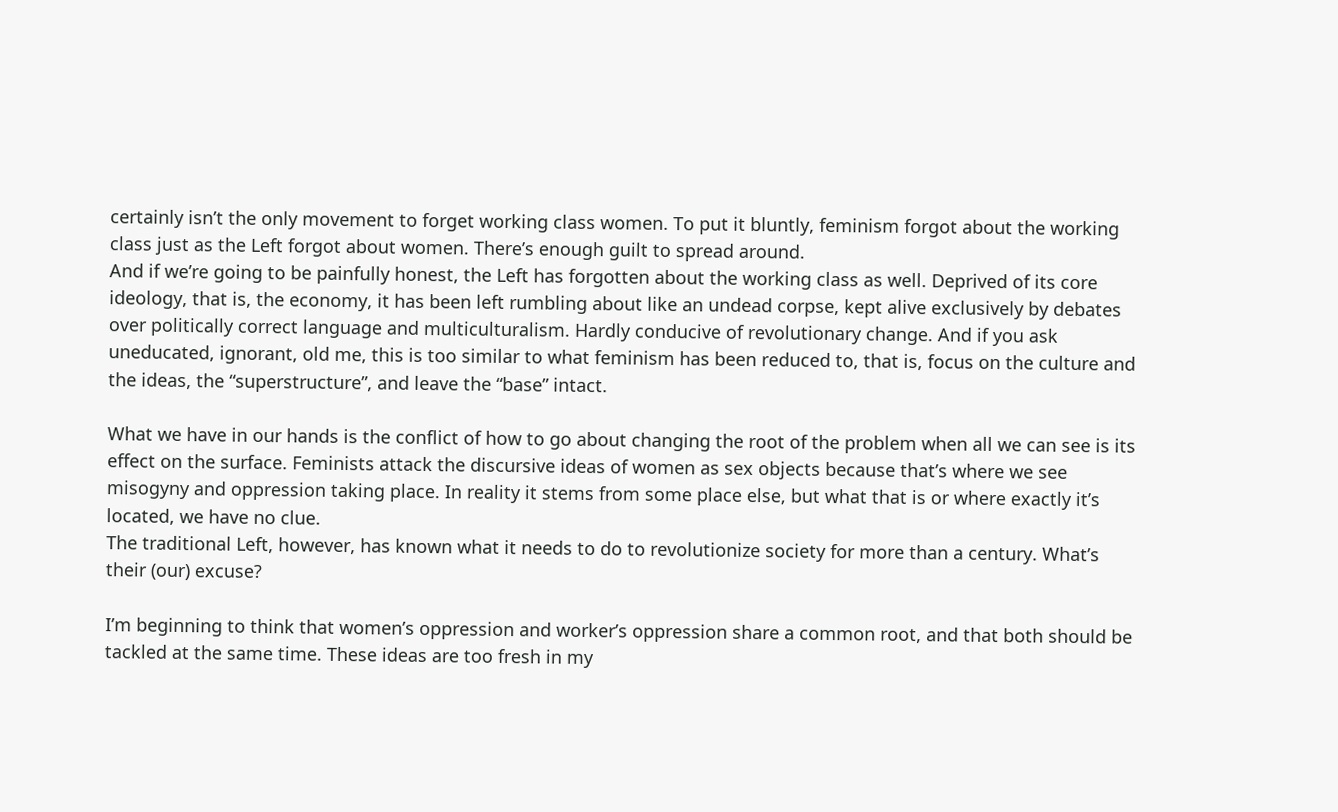certainly isn’t the only movement to forget working class women. To put it bluntly, feminism forgot about the working class just as the Left forgot about women. There’s enough guilt to spread around.
And if we’re going to be painfully honest, the Left has forgotten about the working class as well. Deprived of its core ideology, that is, the economy, it has been left rumbling about like an undead corpse, kept alive exclusively by debates over politically correct language and multiculturalism. Hardly conducive of revolutionary change. And if you ask uneducated, ignorant, old me, this is too similar to what feminism has been reduced to, that is, focus on the culture and the ideas, the “superstructure”, and leave the “base” intact.

What we have in our hands is the conflict of how to go about changing the root of the problem when all we can see is its effect on the surface. Feminists attack the discursive ideas of women as sex objects because that’s where we see misogyny and oppression taking place. In reality it stems from some place else, but what that is or where exactly it’s located, we have no clue.
The traditional Left, however, has known what it needs to do to revolutionize society for more than a century. What’s their (our) excuse?

I’m beginning to think that women’s oppression and worker’s oppression share a common root, and that both should be tackled at the same time. These ideas are too fresh in my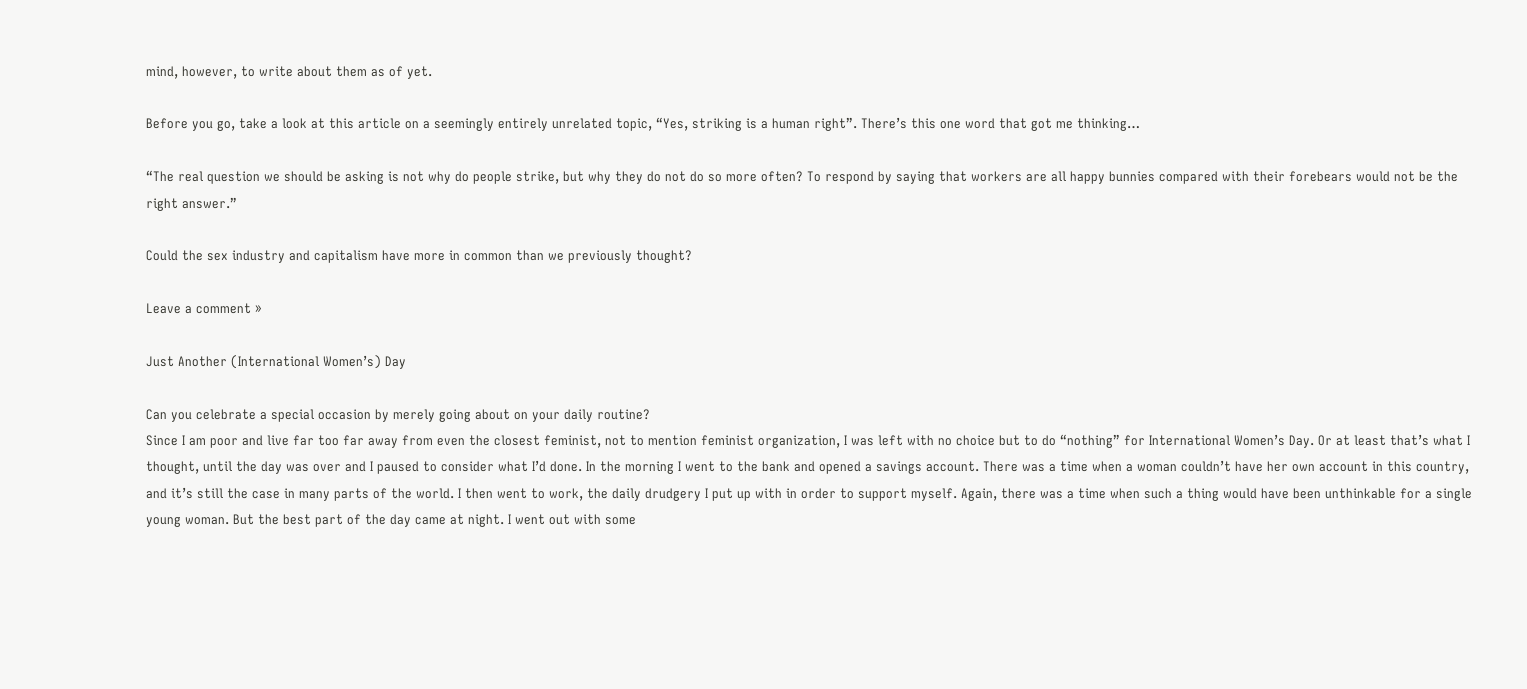mind, however, to write about them as of yet.

Before you go, take a look at this article on a seemingly entirely unrelated topic, “Yes, striking is a human right”. There’s this one word that got me thinking…

“The real question we should be asking is not why do people strike, but why they do not do so more often? To respond by saying that workers are all happy bunnies compared with their forebears would not be the right answer.”

Could the sex industry and capitalism have more in common than we previously thought?

Leave a comment »

Just Another (International Women’s) Day

Can you celebrate a special occasion by merely going about on your daily routine?
Since I am poor and live far too far away from even the closest feminist, not to mention feminist organization, I was left with no choice but to do “nothing” for International Women’s Day. Or at least that’s what I thought, until the day was over and I paused to consider what I’d done. In the morning I went to the bank and opened a savings account. There was a time when a woman couldn’t have her own account in this country, and it’s still the case in many parts of the world. I then went to work, the daily drudgery I put up with in order to support myself. Again, there was a time when such a thing would have been unthinkable for a single young woman. But the best part of the day came at night. I went out with some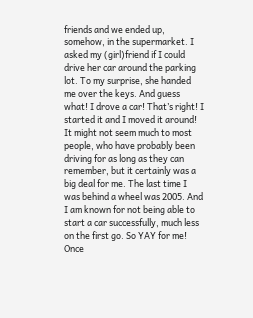friends and we ended up, somehow, in the supermarket. I asked my (girl)friend if I could drive her car around the parking lot. To my surprise, she handed me over the keys. And guess what! I drove a car! That’s right! I started it and I moved it around! It might not seem much to most people, who have probably been driving for as long as they can remember, but it certainly was a big deal for me. The last time I was behind a wheel was 2005. And I am known for not being able to start a car successfully, much less on the first go. So YAY for me! Once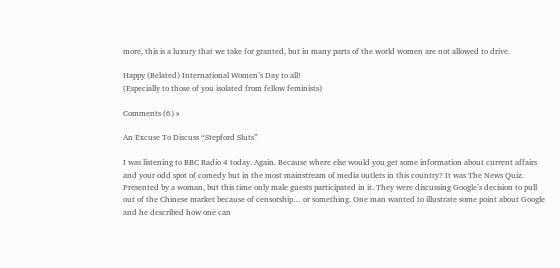more, this is a luxury that we take for granted, but in many parts of the world women are not allowed to drive.

Happy (Belated) International Women’s Day to all!
(Especially to those of you isolated from fellow feminists)

Comments (6) »

An Excuse To Discuss “Stepford Sluts”

I was listening to BBC Radio 4 today. Again. Because where else would you get some information about current affairs and your odd spot of comedy but in the most mainstream of media outlets in this country? It was The News Quiz. Presented by a woman, but this time only male guests participated in it. They were discussing Google’s decision to pull out of the Chinese market because of censorship… or something. One man wanted to illustrate some point about Google and he described how one can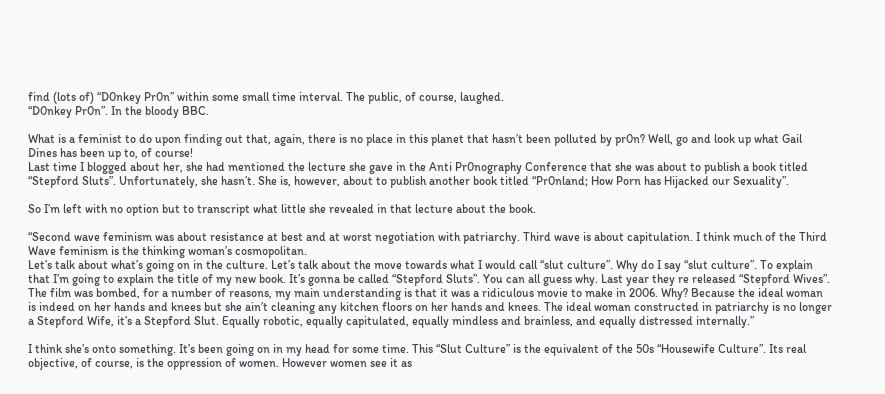find (lots of) “D0nkey Pr0n” within some small time interval. The public, of course, laughed.
“D0nkey Pr0n”. In the bloody BBC.

What is a feminist to do upon finding out that, again, there is no place in this planet that hasn’t been polluted by pr0n? Well, go and look up what Gail Dines has been up to, of course!
Last time I blogged about her, she had mentioned the lecture she gave in the Anti Pr0nography Conference that she was about to publish a book titled “Stepford Sluts”. Unfortunately, she hasn’t. She is, however, about to publish another book titled “Pr0nland; How Porn has Hijacked our Sexuality”.

So I’m left with no option but to transcript what little she revealed in that lecture about the book.

“Second wave feminism was about resistance at best and at worst negotiation with patriarchy. Third wave is about capitulation. I think much of the Third Wave feminism is the thinking woman’s cosmopolitan.
Let’s talk about what’s going on in the culture. Let’s talk about the move towards what I would call “slut culture”. Why do I say “slut culture”. To explain that I’m going to explain the title of my new book. It’s gonna be called “Stepford Sluts”. You can all guess why. Last year they re released “Stepford Wives”. The film was bombed, for a number of reasons, my main understanding is that it was a ridiculous movie to make in 2006. Why? Because the ideal woman is indeed on her hands and knees but she ain’t cleaning any kitchen floors on her hands and knees. The ideal woman constructed in patriarchy is no longer a Stepford Wife, it’s a Stepford Slut. Equally robotic, equally capitulated, equally mindless and brainless, and equally distressed internally.”

I think she’s onto something. It’s been going on in my head for some time. This “Slut Culture” is the equivalent of the 50s “Housewife Culture”. Its real objective, of course, is the oppression of women. However women see it as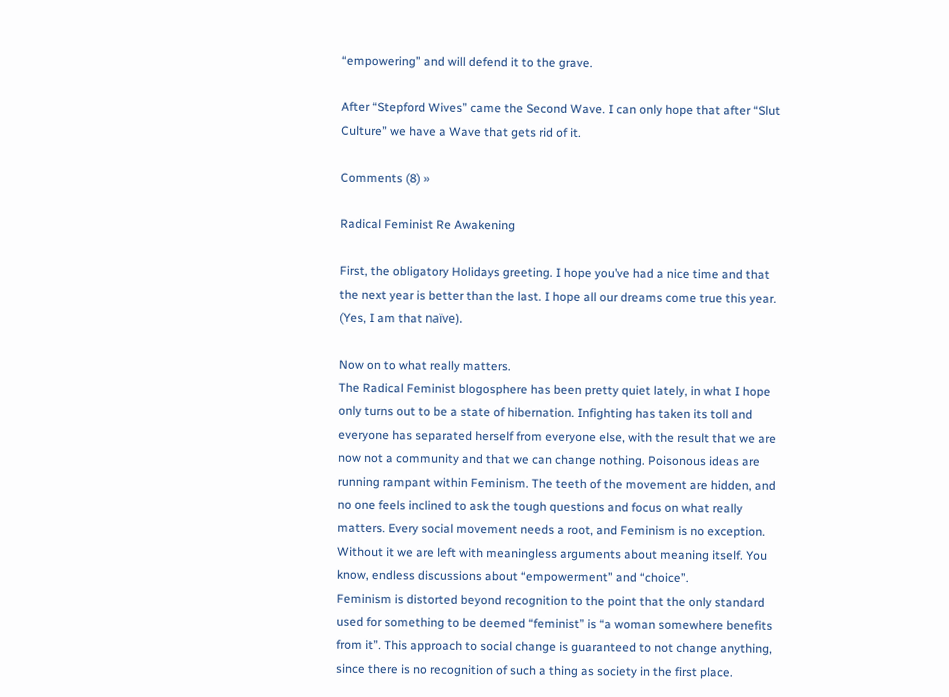“empowering” and will defend it to the grave.

After “Stepford Wives” came the Second Wave. I can only hope that after “Slut Culture” we have a Wave that gets rid of it.

Comments (8) »

Radical Feminist Re Awakening

First, the obligatory Holidays greeting. I hope you’ve had a nice time and that the next year is better than the last. I hope all our dreams come true this year. (Yes, I am that naïve).

Now on to what really matters.
The Radical Feminist blogosphere has been pretty quiet lately, in what I hope only turns out to be a state of hibernation. Infighting has taken its toll and everyone has separated herself from everyone else, with the result that we are now not a community and that we can change nothing. Poisonous ideas are running rampant within Feminism. The teeth of the movement are hidden, and no one feels inclined to ask the tough questions and focus on what really matters. Every social movement needs a root, and Feminism is no exception. Without it we are left with meaningless arguments about meaning itself. You know, endless discussions about “empowerment” and “choice”.
Feminism is distorted beyond recognition to the point that the only standard used for something to be deemed “feminist” is “a woman somewhere benefits from it”. This approach to social change is guaranteed to not change anything, since there is no recognition of such a thing as society in the first place.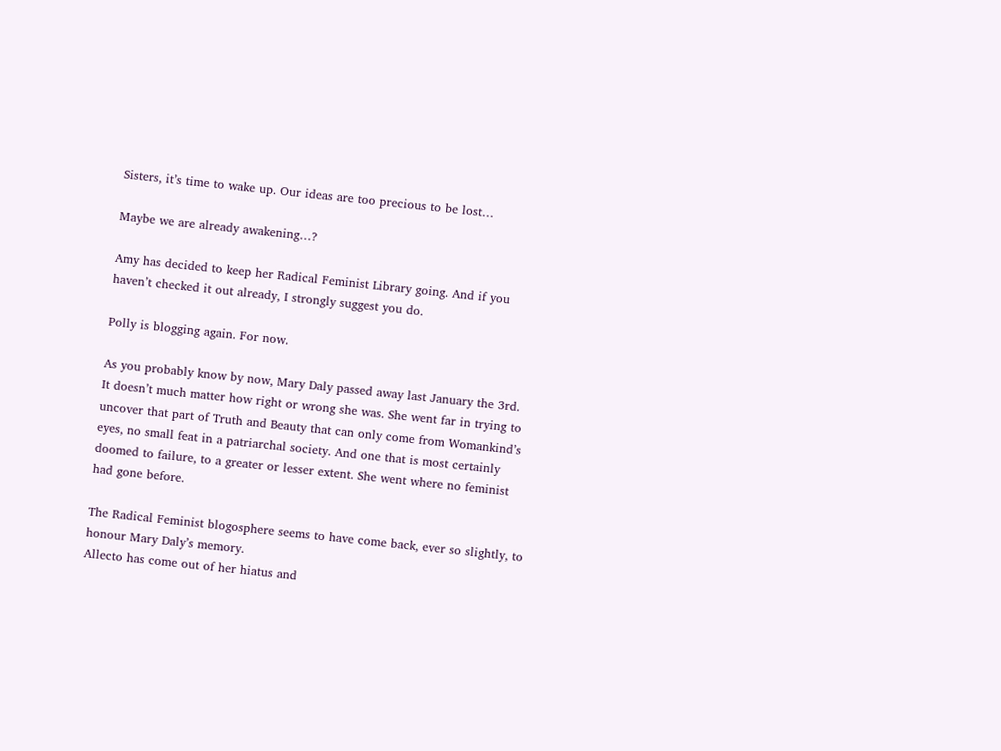Sisters, it’s time to wake up. Our ideas are too precious to be lost…

Maybe we are already awakening…?

Amy has decided to keep her Radical Feminist Library going. And if you haven’t checked it out already, I strongly suggest you do.

Polly is blogging again. For now.

As you probably know by now, Mary Daly passed away last January the 3rd.
It doesn’t much matter how right or wrong she was. She went far in trying to uncover that part of Truth and Beauty that can only come from Womankind’s eyes, no small feat in a patriarchal society. And one that is most certainly doomed to failure, to a greater or lesser extent. She went where no feminist had gone before.

The Radical Feminist blogosphere seems to have come back, ever so slightly, to honour Mary Daly’s memory.
Allecto has come out of her hiatus and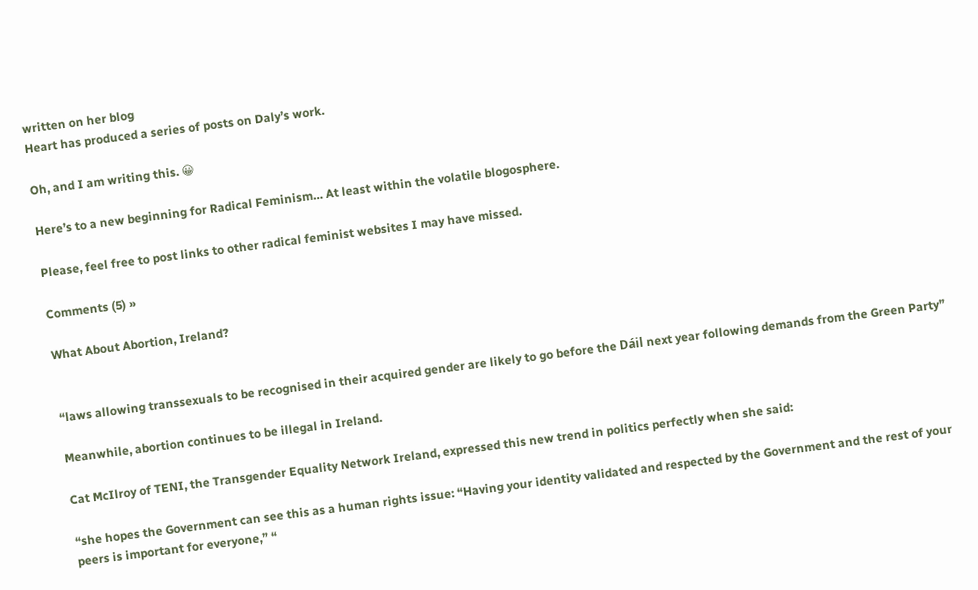written on her blog
Heart has produced a series of posts on Daly’s work.

Oh, and I am writing this. 😀

Here’s to a new beginning for Radical Feminism… At least within the volatile blogosphere.

Please, feel free to post links to other radical feminist websites I may have missed.

Comments (5) »

What About Abortion, Ireland?


“laws allowing transsexuals to be recognised in their acquired gender are likely to go before the Dáil next year following demands from the Green Party”

Meanwhile, abortion continues to be illegal in Ireland.

Cat McIlroy of TENI, the Transgender Equality Network Ireland, expressed this new trend in politics perfectly when she said:

“she hopes the Government can see this as a human rights issue: “Having your identity validated and respected by the Government and the rest of your peers is important for everyone,” “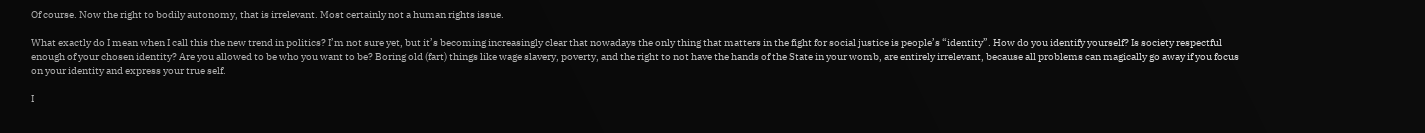Of course. Now the right to bodily autonomy, that is irrelevant. Most certainly not a human rights issue.

What exactly do I mean when I call this the new trend in politics? I’m not sure yet, but it’s becoming increasingly clear that nowadays the only thing that matters in the fight for social justice is people’s “identity”. How do you identify yourself? Is society respectful enough of your chosen identity? Are you allowed to be who you want to be? Boring old (fart) things like wage slavery, poverty, and the right to not have the hands of the State in your womb, are entirely irrelevant, because all problems can magically go away if you focus on your identity and express your true self.

I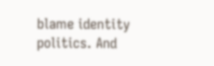blame identity politics. And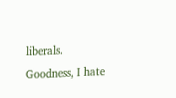liberals. Goodness, I hate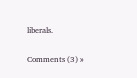liberals.

Comments (3) »